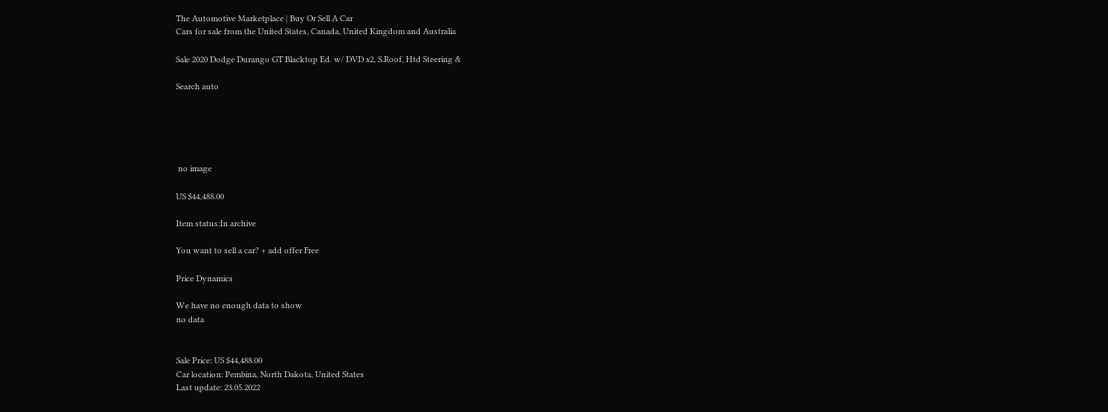The Automotive Marketplace | Buy Or Sell A Car
Cars for sale from the United States, Canada, United Kingdom and Australia

Sale 2020 Dodge Durango GT Blacktop Ed. w/ DVD x2, S.Roof, Htd Steering &

Search auto





 no image

US $44,488.00

Item status:In archive

You want to sell a car? + add offer Free

Price Dynamics

We have no enough data to show
no data


Sale Price: US $44,488.00
Car location: Pembina, North Dakota, United States
Last update: 23.05.2022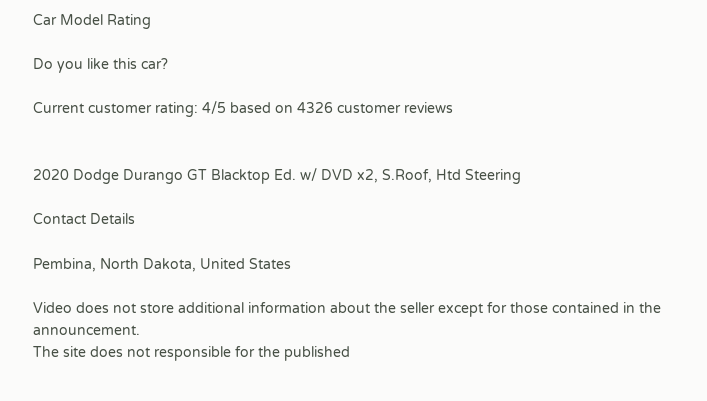Car Model Rating

Do you like this car?

Current customer rating: 4/5 based on 4326 customer reviews


2020 Dodge Durango GT Blacktop Ed. w/ DVD x2, S.Roof, Htd Steering

Contact Details

Pembina, North Dakota, United States

Video does not store additional information about the seller except for those contained in the announcement.
The site does not responsible for the published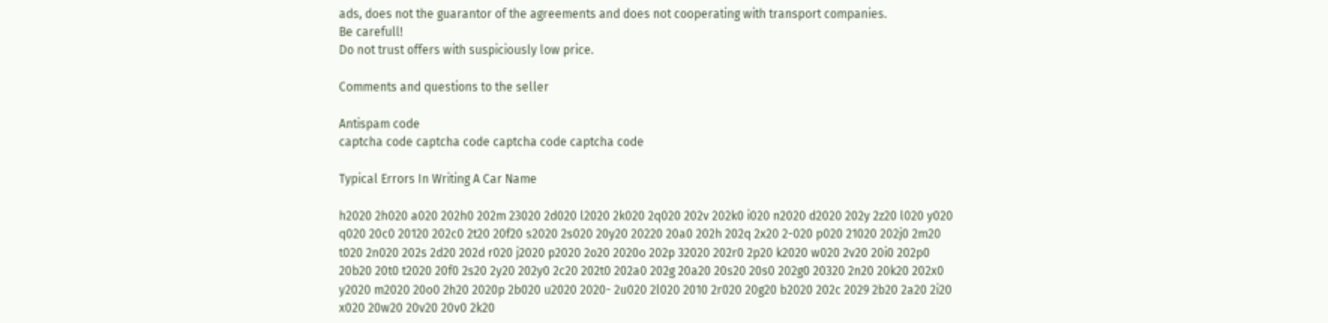ads, does not the guarantor of the agreements and does not cooperating with transport companies.
Be carefull!
Do not trust offers with suspiciously low price.

Comments and questions to the seller

Antispam code
captcha code captcha code captcha code captcha code

Typical Errors In Writing A Car Name

h2020 2h020 a020 202h0 202m 23020 2d020 l2020 2k020 2q020 202v 202k0 i020 n2020 d2020 202y 2z20 l020 y020 q020 20c0 20120 202c0 2t20 20f20 s2020 2s020 20y20 20220 20a0 202h 202q 2x20 2-020 p020 21020 202j0 2m20 t020 2n020 202s 2d20 202d r020 j2020 p2020 2o20 2020o 202p 32020 202r0 2p20 k2020 w020 2v20 20i0 202p0 20b20 20t0 t2020 20f0 2s20 2y20 202y0 2c20 202t0 202a0 202g 20a20 20s20 20s0 202g0 20320 2n20 20k20 202x0 y2020 m2020 20o0 2h20 2020p 2b020 u2020 2020- 2u020 2l020 2010 2r020 20g20 b2020 202c 2029 2b20 2a20 2i20 x020 20w20 20v20 20v0 2k20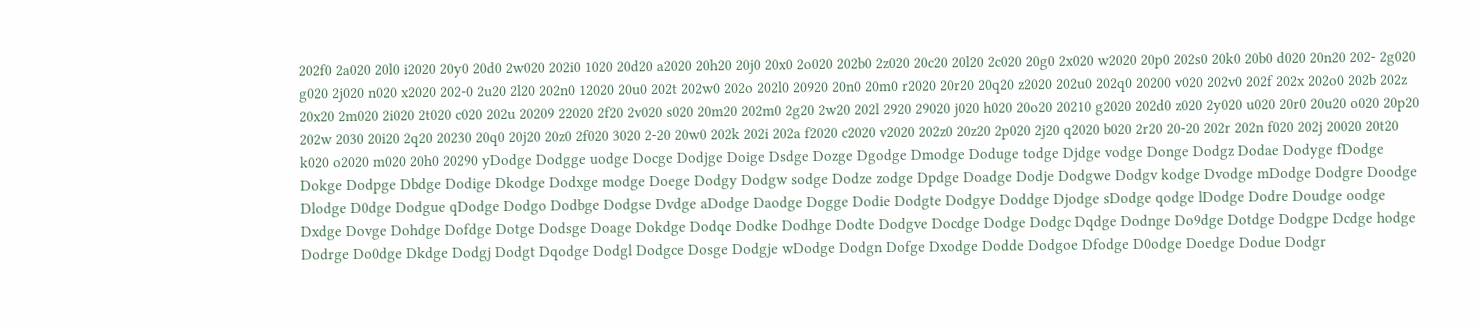202f0 2a020 20l0 i2020 20y0 20d0 2w020 202i0 1020 20d20 a2020 20h20 20j0 20x0 2o020 202b0 2z020 20c20 20l20 2c020 20g0 2x020 w2020 20p0 202s0 20k0 20b0 d020 20n20 202- 2g020 g020 2j020 n020 x2020 202-0 2u20 2l20 202n0 12020 20u0 202t 202w0 202o 202l0 20920 20n0 20m0 r2020 20r20 20q20 z2020 202u0 202q0 20200 v020 202v0 202f 202x 202o0 202b 202z 20x20 2m020 2i020 2t020 c020 202u 20209 22020 2f20 2v020 s020 20m20 202m0 2g20 2w20 202l 2920 29020 j020 h020 20o20 20210 g2020 202d0 z020 2y020 u020 20r0 20u20 o020 20p20 202w 2030 20i20 2q20 20230 20q0 20j20 20z0 2f020 3020 2-20 20w0 202k 202i 202a f2020 c2020 v2020 202z0 20z20 2p020 2j20 q2020 b020 2r20 20-20 202r 202n f020 202j 20020 20t20 k020 o2020 m020 20h0 20290 yDodge Dodgge uodge Docge Dodjge Doige Dsdge Dozge Dgodge Dmodge Doduge todge Djdge vodge Donge Dodgz Dodae Dodyge fDodge Dokge Dodpge Dbdge Dodige Dkodge Dodxge modge Doege Dodgy Dodgw sodge Dodze zodge Dpdge Doadge Dodje Dodgwe Dodgv kodge Dvodge mDodge Dodgre Doodge Dlodge D0dge Dodgue qDodge Dodgo Dodbge Dodgse Dvdge aDodge Daodge Dogge Dodie Dodgte Dodgye Doddge Djodge sDodge qodge lDodge Dodre Doudge oodge Dxdge Dovge Dohdge Dofdge Dotge Dodsge Doage Dokdge Dodqe Dodke Dodhge Dodte Dodgve Docdge Dodge Dodgc Dqdge Dodnge Do9dge Dotdge Dodgpe Dcdge hodge Dodrge Do0dge Dkdge Dodgj Dodgt Dqodge Dodgl Dodgce Dosge Dodgje wDodge Dodgn Dofge Dxodge Dodde Dodgoe Dfodge D0odge Doedge Dodue Dodgr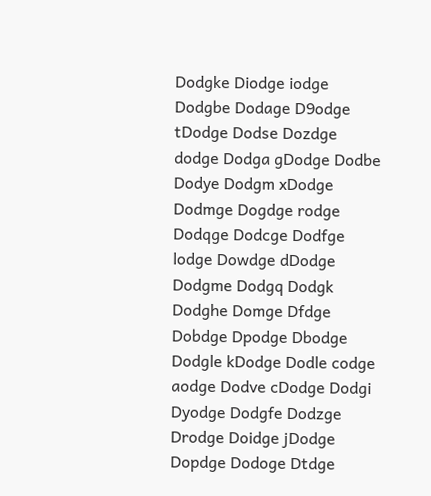Dodgke Diodge iodge Dodgbe Dodage D9odge tDodge Dodse Dozdge dodge Dodga gDodge Dodbe Dodye Dodgm xDodge Dodmge Dogdge rodge Dodqge Dodcge Dodfge lodge Dowdge dDodge Dodgme Dodgq Dodgk Dodghe Domge Dfdge Dobdge Dpodge Dbodge Dodgle kDodge Dodle codge aodge Dodve cDodge Dodgi Dyodge Dodgfe Dodzge Drodge Doidge jDodge Dopdge Dodoge Dtdge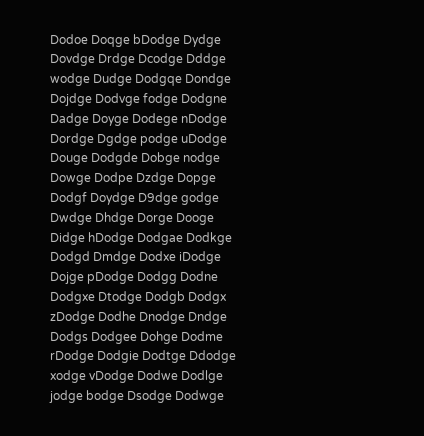Dodoe Doqge bDodge Dydge Dovdge Drdge Dcodge Dddge wodge Dudge Dodgqe Dondge Dojdge Dodvge fodge Dodgne Dadge Doyge Dodege nDodge Dordge Dgdge podge uDodge Douge Dodgde Dobge nodge Dowge Dodpe Dzdge Dopge Dodgf Doydge D9dge godge Dwdge Dhdge Dorge Dooge Didge hDodge Dodgae Dodkge Dodgd Dmdge Dodxe iDodge Dojge pDodge Dodgg Dodne Dodgxe Dtodge Dodgb Dodgx zDodge Dodhe Dnodge Dndge Dodgs Dodgee Dohge Dodme rDodge Dodgie Dodtge Ddodge xodge vDodge Dodwe Dodlge jodge bodge Dsodge Dodwge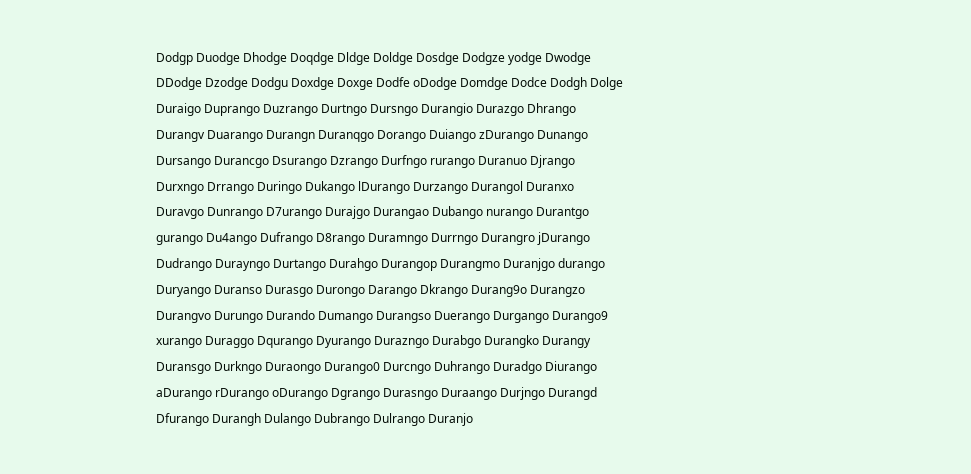Dodgp Duodge Dhodge Doqdge Dldge Doldge Dosdge Dodgze yodge Dwodge DDodge Dzodge Dodgu Doxdge Doxge Dodfe oDodge Domdge Dodce Dodgh Dolge Duraigo Duprango Duzrango Durtngo Dursngo Durangio Durazgo Dhrango Durangv Duarango Durangn Duranqgo Dorango Duiango zDurango Dunango Dursango Durancgo Dsurango Dzrango Durfngo rurango Duranuo Djrango Durxngo Drrango Duringo Dukango lDurango Durzango Durangol Duranxo Duravgo Dunrango D7urango Durajgo Durangao Dubango nurango Durantgo gurango Du4ango Dufrango D8rango Duramngo Durrngo Durangro jDurango Dudrango Durayngo Durtango Durahgo Durangop Durangmo Duranjgo durango Duryango Duranso Durasgo Durongo Darango Dkrango Durang9o Durangzo Durangvo Durungo Durando Dumango Durangso Duerango Durgango Durango9 xurango Duraggo Dqurango Dyurango Durazngo Durabgo Durangko Durangy Duransgo Durkngo Duraongo Durango0 Durcngo Duhrango Duradgo Diurango aDurango rDurango oDurango Dgrango Durasngo Duraango Durjngo Durangd Dfurango Durangh Dulango Dubrango Dulrango Duranjo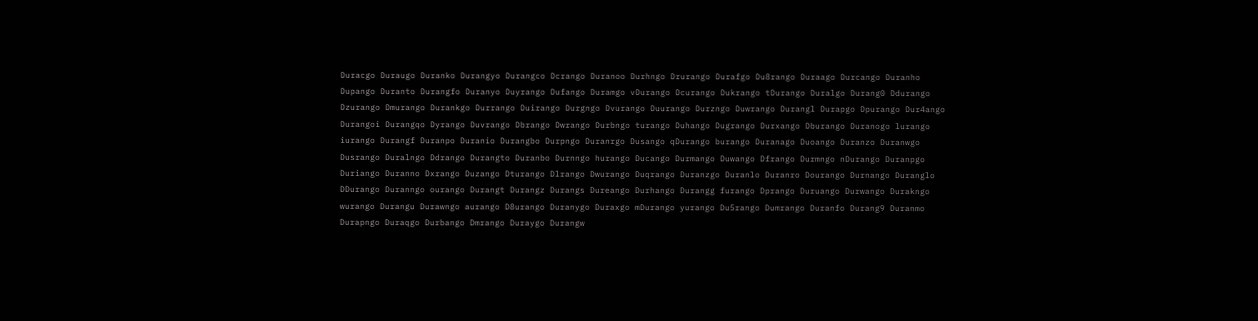Duracgo Duraugo Duranko Durangyo Durangco Dcrango Duranoo Durhngo Drurango Durafgo Du8rango Duraago Durcango Duranho Dupango Duranto Durangfo Duranyo Duyrango Dufango Duramgo vDurango Dcurango Dukrango tDurango Duralgo Durang0 Ddurango Dzurango Dmurango Durankgo Durrango Duirango Durgngo Dvurango Duurango Durzngo Duwrango Durangl Durapgo Dpurango Dur4ango Durangoi Durangqo Dyrango Duvrango Dbrango Dwrango Durbngo turango Duhango Dugrango Durxango Dburango Duranogo lurango iurango Durangf Duranpo Duranio Durangbo Durpngo Duranrgo Dusango qDurango burango Duranago Duoango Duranzo Duranwgo Dusrango Duralngo Ddrango Durangto Duranbo Durnngo hurango Ducango Durmango Duwango Dfrango Durmngo nDurango Duranpgo Duriango Duranno Dxrango Duzango Dturango Dlrango Dwurango Duqrango Duranzgo Duranlo Duranro Dourango Durnango Duranglo DDurango Duranngo ourango Durangt Durangz Durangs Dureango Durhango Durangg furango Dprango Duruango Durwango Durakngo wurango Durangu Durawngo aurango D8urango Duranygo Duraxgo mDurango yurango Du5rango Dumrango Duranfo Durang9 Duranmo Durapngo Duraqgo Durbango Dmrango Duraygo Durangw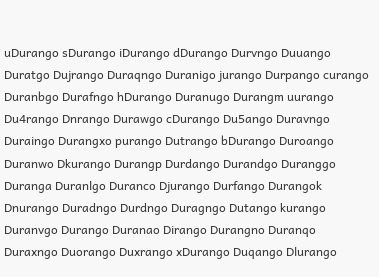uDurango sDurango iDurango dDurango Durvngo Duuango Duratgo Dujrango Duraqngo Duranigo jurango Durpango curango Duranbgo Durafngo hDurango Duranugo Durangm uurango Du4rango Dnrango Durawgo cDurango Du5ango Duravngo Duraingo Durangxo purango Dutrango bDurango Duroango Duranwo Dkurango Durangp Durdango Durandgo Duranggo Duranga Duranlgo Duranco Djurango Durfango Durangok Dnurango Duradngo Durdngo Duragngo Dutango kurango Duranvgo Durango Duranao Dirango Durangno Duranqo Duraxngo Duorango Duxrango xDurango Duqango Dlurango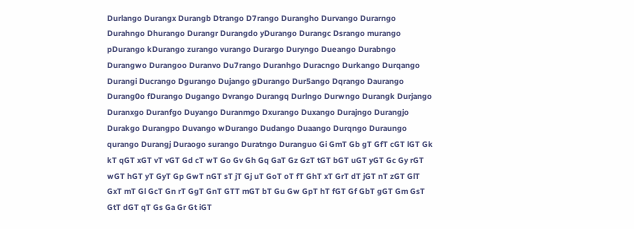Durlango Durangx Durangb Dtrango D7rango Durangho Durvango Durarngo Durahngo Dhurango Durangr Durangdo yDurango Durangc Dsrango murango pDurango kDurango zurango vurango Durargo Duryngo Dueango Durabngo Durangwo Durangoo Duranvo Du7rango Duranhgo Duracngo Durkango Durqango Durangi Ducrango Dgurango Dujango gDurango Dur5ango Dqrango Daurango Durang0o fDurango Dugango Dvrango Durangq Durlngo Durwngo Durangk Durjango Duranxgo Duranfgo Duyango Duranmgo Dxurango Duxango Durajngo Durangjo Durakgo Durangpo Duvango wDurango Dudango Duaango Durqngo Duraungo qurango Durangj Duraogo surango Duratngo Duranguo Gi GmT Gb gT GfT cGT lGT Gk kT qGT xGT vT vGT Gd cT wT Go Gv Gh Gq GaT Gz GzT tGT bGT uGT yGT Gc Gy rGT wGT hGT yT GyT Gp GwT nGT sT jT Gj uT GoT oT fT GhT xT GrT dT jGT nT zGT GlT GxT mT Gl GcT Gn rT GgT GnT GTT mGT bT Gu Gw GpT hT fGT Gf GbT gGT Gm GsT GtT dGT qT Gs Ga Gr Gt iGT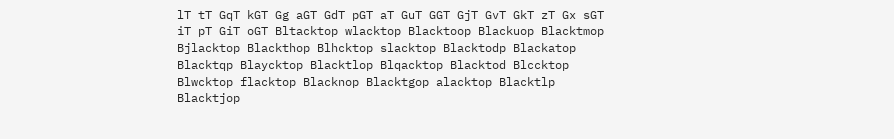lT tT GqT kGT Gg aGT GdT pGT aT GuT GGT GjT GvT GkT zT Gx sGT iT pT GiT oGT Bltacktop wlacktop Blacktoop Blackuop Blacktmop Bjlacktop Blackthop Blhcktop slacktop Blacktodp Blackatop Blacktqp Blaycktop Blacktlop Blqacktop Blacktod Blccktop Blwcktop flacktop Blacknop Blacktgop alacktop Blacktlp Blacktjop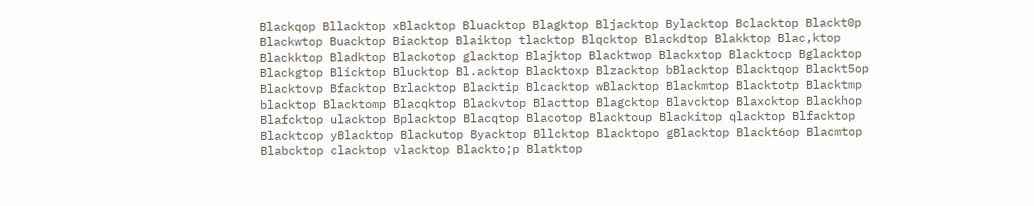Blackqop Bllacktop xBlacktop Bluacktop Blagktop Bljacktop Bylacktop Bclacktop Blackt0p Blackwtop Buacktop Biacktop Blaiktop tlacktop Blqcktop Blackdtop Blakktop Blac,ktop Blackktop Bladktop Blackotop glacktop Blajktop Blacktwop Blackxtop Blacktocp Bglacktop Blackgtop Blicktop Blucktop Bl.acktop Blacktoxp Blzacktop bBlacktop Blacktqop Blackt5op Blacktovp Bfacktop Brlacktop Blacktip Blcacktop wBlacktop Blackmtop Blacktotp Blacktmp blacktop Blacktomp Blacqktop Blackvtop Blacttop Blagcktop Blavcktop Blaxcktop Blackhop Blafcktop ulacktop Bplacktop Blacqtop Blacotop Blacktoup Blackitop qlacktop Blfacktop Blacktcop yBlacktop Blackutop Byacktop Bllcktop Blacktopo gBlacktop Blackt6op Blacmtop Blabcktop clacktop vlacktop Blackto;p Blatktop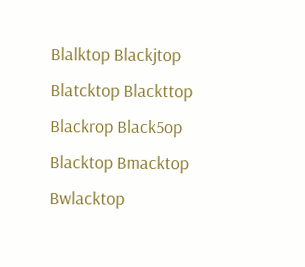Blalktop Blackjtop Blatcktop Blackttop Blackrop Black5op Blacktop Bmacktop Bwlacktop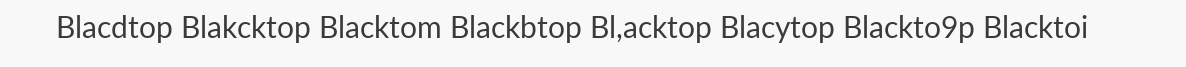Blacdtop Blakcktop Blacktom Blackbtop Bl,acktop Blacytop Blackto9p Blacktoi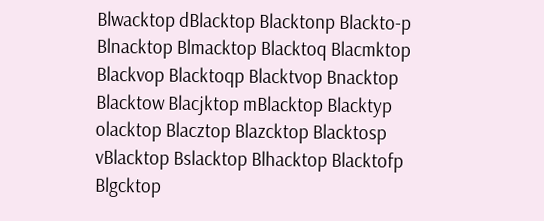Blwacktop dBlacktop Blacktonp Blackto-p Blnacktop Blmacktop Blacktoq Blacmktop Blackvop Blacktoqp Blacktvop Bnacktop Blacktow Blacjktop mBlacktop Blacktyp olacktop Blacztop Blazcktop Blacktosp vBlacktop Bslacktop Blhacktop Blacktofp Blgcktop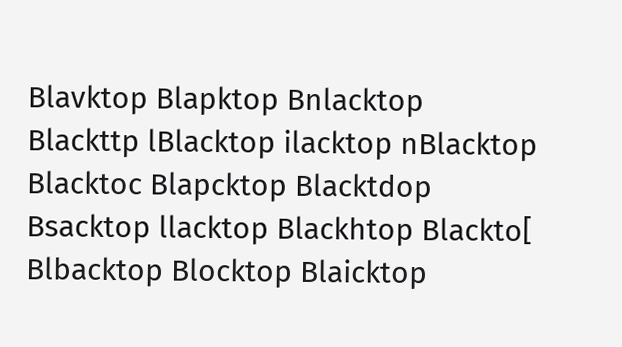Blavktop Blapktop Bnlacktop Blackttp lBlacktop ilacktop nBlacktop Blacktoc Blapcktop Blacktdop Bsacktop llacktop Blackhtop Blackto[ Blbacktop Blocktop Blaicktop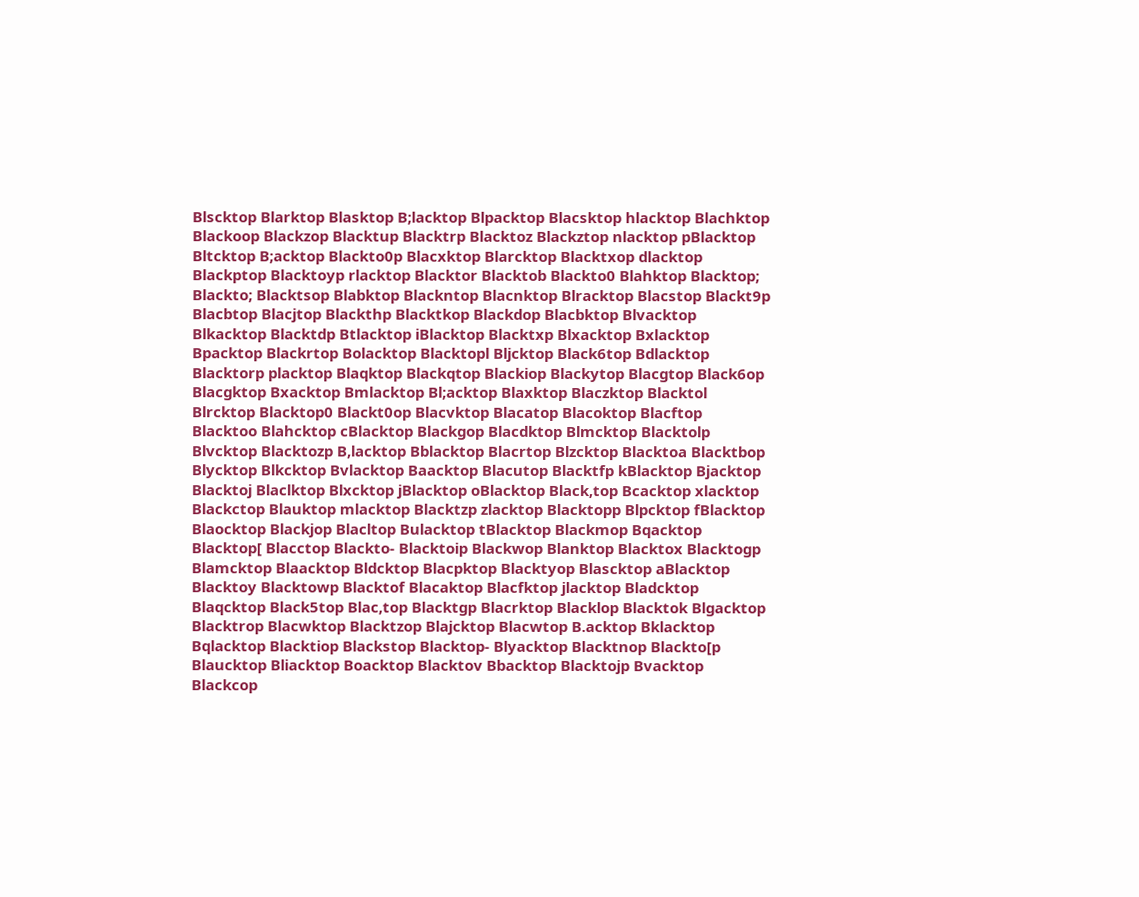Blscktop Blarktop Blasktop B;lacktop Blpacktop Blacsktop hlacktop Blachktop Blackoop Blackzop Blacktup Blacktrp Blacktoz Blackztop nlacktop pBlacktop Bltcktop B;acktop Blackto0p Blacxktop Blarcktop Blacktxop dlacktop Blackptop Blacktoyp rlacktop Blacktor Blacktob Blackto0 Blahktop Blacktop; Blackto; Blacktsop Blabktop Blackntop Blacnktop Blracktop Blacstop Blackt9p Blacbtop Blacjtop Blackthp Blacktkop Blackdop Blacbktop Blvacktop Blkacktop Blacktdp Btlacktop iBlacktop Blacktxp Blxacktop Bxlacktop Bpacktop Blackrtop Bolacktop Blacktopl Bljcktop Black6top Bdlacktop Blacktorp placktop Blaqktop Blackqtop Blackiop Blackytop Blacgtop Black6op Blacgktop Bxacktop Bmlacktop Bl;acktop Blaxktop Blaczktop Blacktol Blrcktop Blacktop0 Blackt0op Blacvktop Blacatop Blacoktop Blacftop Blacktoo Blahcktop cBlacktop Blackgop Blacdktop Blmcktop Blacktolp Blvcktop Blacktozp B,lacktop Bblacktop Blacrtop Blzcktop Blacktoa Blacktbop Blycktop Blkcktop Bvlacktop Baacktop Blacutop Blacktfp kBlacktop Bjacktop Blacktoj Blaclktop Blxcktop jBlacktop oBlacktop Black,top Bcacktop xlacktop Blackctop Blauktop mlacktop Blacktzp zlacktop Blacktopp Blpcktop fBlacktop Blaocktop Blackjop Blacltop Bulacktop tBlacktop Blackmop Bqacktop Blacktop[ Blacctop Blackto- Blacktoip Blackwop Blanktop Blacktox Blacktogp Blamcktop Blaacktop Bldcktop Blacpktop Blacktyop Blascktop aBlacktop Blacktoy Blacktowp Blacktof Blacaktop Blacfktop jlacktop Bladcktop Blaqcktop Black5top Blac,top Blacktgp Blacrktop Blacklop Blacktok Blgacktop Blacktrop Blacwktop Blacktzop Blajcktop Blacwtop B.acktop Bklacktop Bqlacktop Blacktiop Blackstop Blacktop- Blyacktop Blacktnop Blackto[p Blaucktop Bliacktop Boacktop Blacktov Bbacktop Blacktojp Bvacktop Blackcop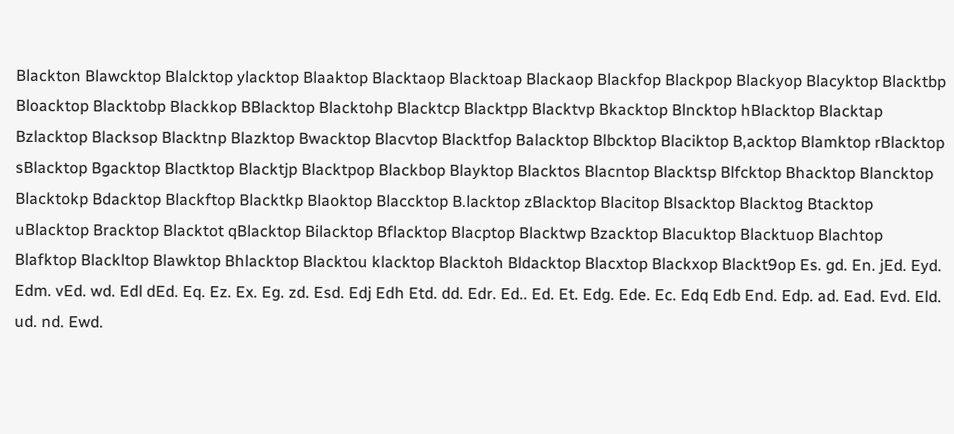Blackton Blawcktop Blalcktop ylacktop Blaaktop Blacktaop Blacktoap Blackaop Blackfop Blackpop Blackyop Blacyktop Blacktbp Bloacktop Blacktobp Blackkop BBlacktop Blacktohp Blacktcp Blacktpp Blacktvp Bkacktop Blncktop hBlacktop Blacktap Bzlacktop Blacksop Blacktnp Blazktop Bwacktop Blacvtop Blacktfop Balacktop Blbcktop Blaciktop B,acktop Blamktop rBlacktop sBlacktop Bgacktop Blactktop Blacktjp Blacktpop Blackbop Blayktop Blacktos Blacntop Blacktsp Blfcktop Bhacktop Blancktop Blacktokp Bdacktop Blackftop Blacktkp Blaoktop Blaccktop B.lacktop zBlacktop Blacitop Blsacktop Blacktog Btacktop uBlacktop Bracktop Blacktot qBlacktop Bilacktop Bflacktop Blacptop Blacktwp Bzacktop Blacuktop Blacktuop Blachtop Blafktop Blackltop Blawktop Bhlacktop Blacktou klacktop Blacktoh Bldacktop Blacxtop Blackxop Blackt9op Es. gd. En. jEd. Eyd. Edm. vEd. wd. Edl dEd. Eq. Ez. Ex. Eg. zd. Esd. Edj Edh Etd. dd. Edr. Ed.. Ed. Et. Edg. Ede. Ec. Edq Edb End. Edp. ad. Ead. Evd. Eld. ud. nd. Ewd.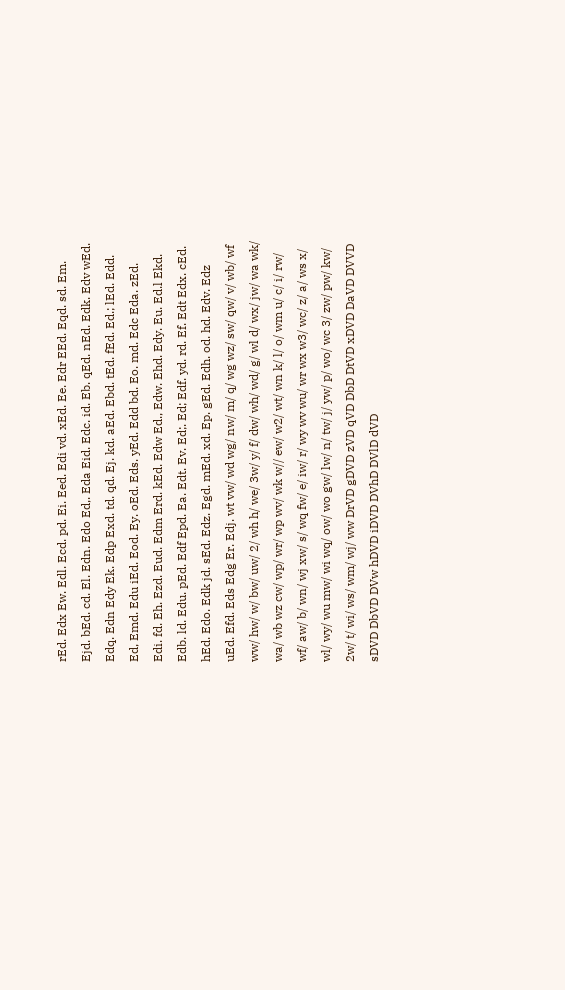rEd. Edx Ew. Edl. Ecd. pd. Ei. Eed. Edi vd. xEd. Ee. Edr EEd. Eqd. sd. Em. Ejd. bEd. cd. El. Edn. Edo Ed,. Eda Eid. Edc. id. Eb. qEd. nEd. Edk. Edv wEd. Edq. Edn Edy Ek. Edp Exd. td. qd. Ej. kd. aEd. Ebd. tEd. fEd. Ed.; lEd. Edd. Ed, Emd. Edu iEd. Eod. Ey. oEd. Eds. yEd. Edd bd. Eo. md. Edc Eda. zEd. Edi. fd. Eh. Ezd. Eud. Edm Erd. kEd. Edw Ed., Edw. Ehd. Edy. Eu. Ed.l Ekd. Edb. ld. Edu. pEd. Edf Epd. Ea. Edt. Ev. Ed;. Ed; Edf. yd. rd. Ef. Edt Edx. cEd. hEd. Edo. Edk jd. sEd. Edz. Egd. mEd. xd. Ep. gEd. Edh. od. hd. Edv. Edz uEd. Efd. Eds Edg Er. Edj. wt vw/ wd wg/ nw/ m/ q/ wg wz/ sw/ qw/ v/ wb/ wf ww/ hw/ w/ bw/ uw/ 2/ wh h/ we/ 3w/ y/ f/ dw/ wh/ wd/ g/ wl d/ wx/ jw/ wa wk/ wa/ wb wz cw/ wp/ wr/ wp wv/ wk w// ew/ w2/ wt/ wn k/ l/ o/ wm u/ c/ i/ rw/ wf/ aw/ b/ wn/ wj xw/ s/ wq fw/ e/ iw/ r/ wy wv wu/ wr wx w3/ wc/ z/ a/ ws x/ wl/ wy/ wu mw/ wi wq/ ow/ wo gw/ lw/ n/ tw/ j/ yw/ p/ wo/ wc 3/ zw/ pw/ kw/ 2w/ t/ wi/ ws/ wm/ wj/ ww DrVD gDVD zVD qVD DbD DtVD xDVD DaVD DVVD sDVD DbVD DVw hDVD iDVD DVhD DVlD dVD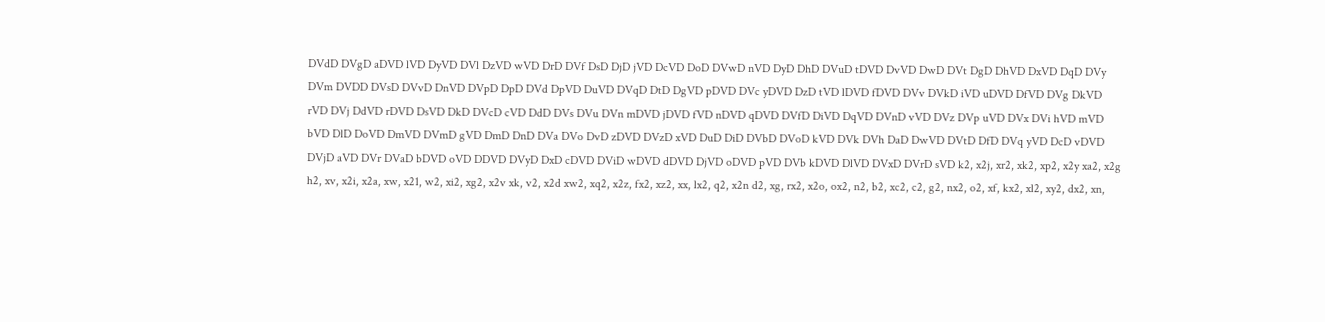DVdD DVgD aDVD lVD DyVD DVl DzVD wVD DrD DVf DsD DjD jVD DcVD DoD DVwD nVD DyD DhD DVuD tDVD DvVD DwD DVt DgD DhVD DxVD DqD DVy DVm DVDD DVsD DVvD DnVD DVpD DpD DVd DpVD DuVD DVqD DtD DgVD pDVD DVc yDVD DzD tVD lDVD fDVD DVv DVkD iVD uDVD DfVD DVg DkVD rVD DVj DdVD rDVD DsVD DkD DVcD cVD DdD DVs DVu DVn mDVD jDVD fVD nDVD qDVD DVfD DiVD DqVD DVnD vVD DVz DVp uVD DVx DVi hVD mVD bVD DlD DoVD DmVD DVmD gVD DmD DnD DVa DVo DvD zDVD DVzD xVD DuD DiD DVbD DVoD kVD DVk DVh DaD DwVD DVtD DfD DVq yVD DcD vDVD DVjD aVD DVr DVaD bDVD oVD DDVD DVyD DxD cDVD DViD wDVD dDVD DjVD oDVD pVD DVb kDVD DlVD DVxD DVrD sVD k2, x2j, xr2, xk2, xp2, x2y xa2, x2g h2, xv, x2i, x2a, xw, x21, w2, xi2, xg2, x2v xk, v2, x2d xw2, xq2, x2z, fx2, xz2, xx, lx2, q2, x2n d2, xg, rx2, x2o, ox2, n2, b2, xc2, c2, g2, nx2, o2, xf, kx2, xl2, xy2, dx2, xn,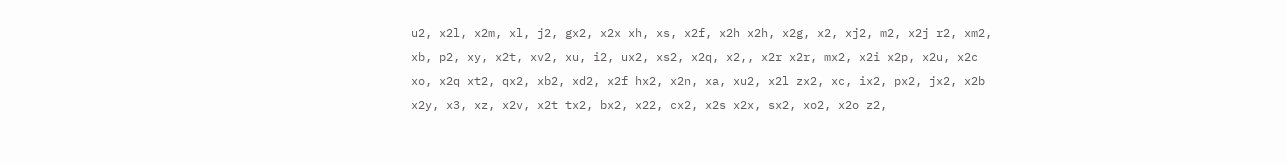u2, x2l, x2m, xl, j2, gx2, x2x xh, xs, x2f, x2h x2h, x2g, x2, xj2, m2, x2j r2, xm2, xb, p2, xy, x2t, xv2, xu, i2, ux2, xs2, x2q, x2,, x2r x2r, mx2, x2i x2p, x2u, x2c xo, x2q xt2, qx2, xb2, xd2, x2f hx2, x2n, xa, xu2, x2l zx2, xc, ix2, px2, jx2, x2b x2y, x3, xz, x2v, x2t tx2, bx2, x22, cx2, x2s x2x, sx2, xo2, x2o z2,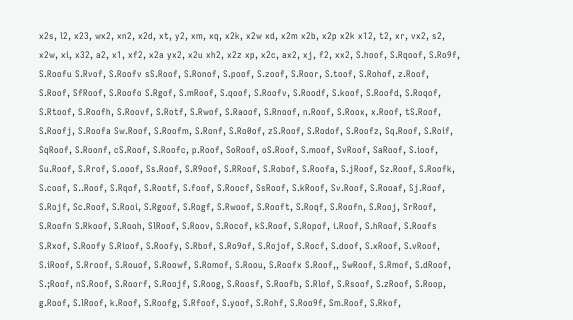x2s, l2, x23, wx2, xn2, x2d, xt, y2, xm, xq, x2k, x2w xd, x2m x2b, x2p x2k x12, t2, xr, vx2, s2, x2w, xi, x32, a2, x1, xf2, x2a yx2, x2u xh2, x2z xp, x2c, ax2, xj, f2, xx2, S.hoof, S.Rqoof, S.Ro9f, S.Roofu S.Rvof, S.Roofv sS.Roof, S.Ronof, S.poof, S.zoof, S.Roor, S.toof, S.Rohof, z.Roof, S.Roof, SfRoof, S.Roofo S.Rgof, S.mRoof, S.qoof, S.Roofv, S.Roodf, S.koof, S.Roofd, S.Roqof, S.Rtoof, S.Roofh, S.Roovf, S.Rotf, S.Rwof, S.Raoof, S.Rnoof, n.Roof, S.Roox, x.Roof, tS.Roof, S.Roofj, S.Roofa Sw.Roof, S.Roofm, S.Ronf, S.Ro0of, zS.Roof, S.Rodof, S.Roofz, Sq.Roof, S.Roif, SqRoof, S.Roonf, cS.Roof, S.Roofc, p.Roof, SoRoof, oS.Roof, S.moof, SvRoof, SaRoof, S.ioof, Su.Roof, S.Rrof, S.ooof, Ss.Roof, S.R9oof, S.RRoof, S.Robof, S.Roofa, S.jRoof, Sz.Roof, S.Roofk, S.coof, S..Roof, S.Rqof, S.Rootf, S.foof, S.Roocf, SsRoof, S.kRoof, Sv.Roof, S.Rooaf, Sj.Roof, S.Rojf, Sc.Roof, S.Rooi, S.Rgoof, S.Rogf, S.Rwoof, S.Rooft, S.Roqf, S.Roofn, S.Rooj, SrRoof, S.Roofn S.Rkoof, S.Rooh, SlRoof, S.Roov, S.Rocof, kS.Roof, S.Ropof, i.Roof, S.hRoof, S.Roofs S.Rxof, S.Roofy S.Rioof, S.Roofy, S.Rbof, S.Ro9of, S.Rojof, S.Rocf, S.doof, S.xRoof, S.vRoof, S.iRoof, S.Rroof, S.Rouof, S.Roowf, S.Romof, S.Roou, S.Roofx S.Roof,, SwRoof, S.Rmof, S.dRoof, S.;Roof, nS.Roof, S.Roorf, S.Roojf, S.Roog, S.Roosf, S.Roofb, S.Rlof, S.Rsoof, S.zRoof, S.Roop, g.Roof, S.lRoof, k.Roof, S.Roofg, S.Rfoof, S.yoof, S.Rohf, S.Roo9f, Sm.Roof, S.Rkof,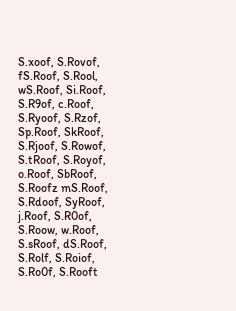S.xoof, S.Rovof, fS.Roof, S.Rool, wS.Roof, Si.Roof, S.R9of, c.Roof, S.Ryoof, S.Rzof, Sp.Roof, SkRoof, S.Rjoof, S.Rowof, S.tRoof, S.Royof, o.Roof, SbRoof, S.Roofz mS.Roof, S.Rdoof, SyRoof, j.Roof, S.R0of, S.Roow, w.Roof, S.sRoof, dS.Roof, S.Rolf, S.Roiof, S.Ro0f, S.Rooft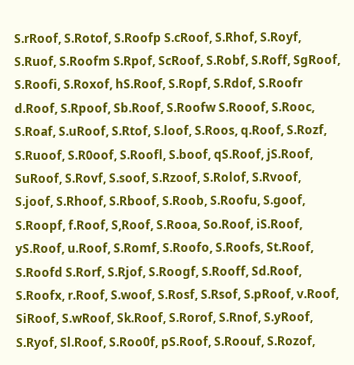S.rRoof, S.Rotof, S.Roofp S.cRoof, S.Rhof, S.Royf, S.Ruof, S.Roofm S.Rpof, ScRoof, S.Robf, S.Roff, SgRoof, S.Roofi, S.Roxof, hS.Roof, S.Ropf, S.Rdof, S.Roofr d.Roof, S.Rpoof, Sb.Roof, S.Roofw S.Rooof, S.Rooc, S.Roaf, S.uRoof, S.Rtof, S.loof, S.Roos, q.Roof, S.Rozf, S.Ruoof, S.R0oof, S.Roofl, S.boof, qS.Roof, jS.Roof, SuRoof, S.Rovf, S.soof, S.Rzoof, S.Rolof, S.Rvoof, S.joof, S.Rhoof, S.Rboof, S.Roob, S.Roofu, S.goof, S.Roopf, f.Roof, S,Roof, S.Rooa, So.Roof, iS.Roof, yS.Roof, u.Roof, S.Romf, S.Roofo, S.Roofs, St.Roof, S.Roofd S.Rorf, S.Rjof, S.Roogf, S.Rooff, Sd.Roof, S.Roofx, r.Roof, S.woof, S.Rosf, S.Rsof, S.pRoof, v.Roof, SiRoof, S.wRoof, Sk.Roof, S.Rorof, S.Rnof, S.yRoof, S.Ryof, Sl.Roof, S.Roo0f, pS.Roof, S.Roouf, S.Rozof,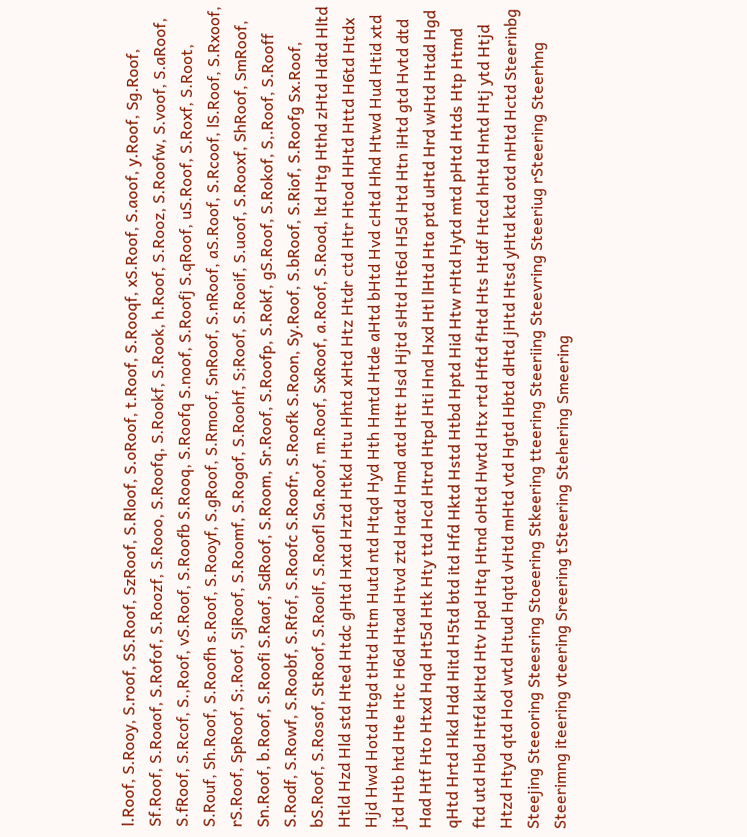l.Roof, S.Rooy, S.roof, SS.Roof, SzRoof, S.Rloof, S.oRoof, t.Roof, S.Rooqf, xS.Roof, S.aoof, y.Roof, Sg.Roof, Sf.Roof, S.Roaof, S.Rofof, S.Roozf, S.Rooo, S.Roofq, S.Rookf, S.Rook, h.Roof, S.Rooz, S.Roofw, S.voof, S.aRoof, S.fRoof, S.Rcof, S.,Roof, vS.Roof, S.Roofb S.Rooq, S.Roofq S.noof, S.Roofj S.qRoof, uS.Roof, S.Roxf, S.Root, S.Rouf, Sh.Roof, S.Roofh s.Roof, S.Rooyf, S.gRoof, S.Rmoof, SnRoof, S.nRoof, aS.Roof, S.Rcoof, lS.Roof, S.Rxoof, rS.Roof, SpRoof, S;.Roof, SjRoof, S.Roomf, S.Rogof, S.Roohf, S;Roof, S.Rooif, S.uoof, S.Rooxf, ShRoof, SmRoof, Sn.Roof, b.Roof, S.Roofi S.Raof, SdRoof, S.Room, Sr.Roof, S.Roofp, S.Rokf, gS.Roof, S.Rokof, S,.Roof, S.Rooff S.Rodf, S.Rowf, S.Roobf, S.Rfof, S.Roofc S.Roofr, S.Roofk S.Roon, Sy.Roof, S.bRoof, S.Riof, S.Roofg Sx.Roof, bS.Roof, S.Rosof, StRoof, S.Roolf, S.Roofl Sa.Roof, m.Roof, SxRoof, a.Roof, S.Rood, ltd Htg Hthd zHtd Hdtd Hltd Htld Hzd Hld std Hted Htdc gHtd Hxtd Hztd Htkd Htu Hhtd xHtd Htz Htdr ctd Htr Htod HHtd Httd H6td Htdx Hjd Hwd Hotd Htgd tHtd Htm Hutd ntd Htqd Hyd Hth Hmtd Htde aHtd bHtd Hvd cHtd Hhd Htwd Hud Htid xtd jtd Htb htd Hte Htc H6d Htad Htvd ztd Hatd Hmd atd Htt Hsd Hjtd sHtd Ht6d H5d Htd Htn iHtd gtd Hvtd dtd Had Htf Hto Htxd Hqd Ht5d Htk Hty ttd Hcd Htrd Htpd Hti Hnd Hxd Htl lHtd Hta ptd uHtd Hrd wHtd Htdd Hgd qHtd Hrtd Hkd Hdd Hitd H5td btd itd Hfd Hktd Hstd Htbd Hptd Hid Htw rHtd Hytd mtd pHtd Htds Htp Htmd ftd utd Hbd Htfd kHtd Htv Hpd Htq Htnd oHtd Hwtd Htx rtd Hftd fHtd Hts Htdf Htcd hHtd Hntd Htj ytd Htjd Htzd Htyd qtd Hod wtd Htud Hqtd vHtd mHtd vtd Hgtd Hbtd dHtd jHtd Htsd yHtd ktd otd nHtd Hctd Steerinbg Steejing Steeoring Steesring Stoeering Stkeering tteering Steeriing Steevring Steeriug rSteering Steerhng Steerimng iteering vteering Sreering tSteering Stehering Smeering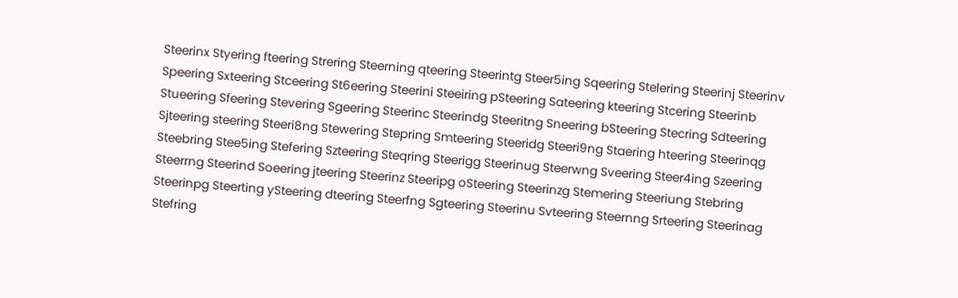Steerinx Styering fteering Strering Steerning qteering Steerintg Steer5ing Sqeering Stelering Steerinj Steerinv Speering Sxteering Stceering St6eering Steerini Steeiring pSteering Sateering kteering Stcering Steerinb Stueering Sfeering Stevering Sgeering Steerinc Steerindg Steeritng Sneering bSteering Stecring Sdteering Sjteering steering Steeri8ng Stewering Stepring Smteering Steeridg Steeri9ng Staering hteering Steerinqg Steebring Stee5ing Stefering Szteering Steqring Steerigg Steerinug Steerwng Sveering Steer4ing Szeering Steerrng Steerind Soeering jteering Steerinz Steeripg oSteering Steerinzg Stemering Steeriung Stebring Steerinpg Steerting ySteering dteering Steerfng Sgteering Steerinu Svteering Steernng Srteering Steerinag Stefring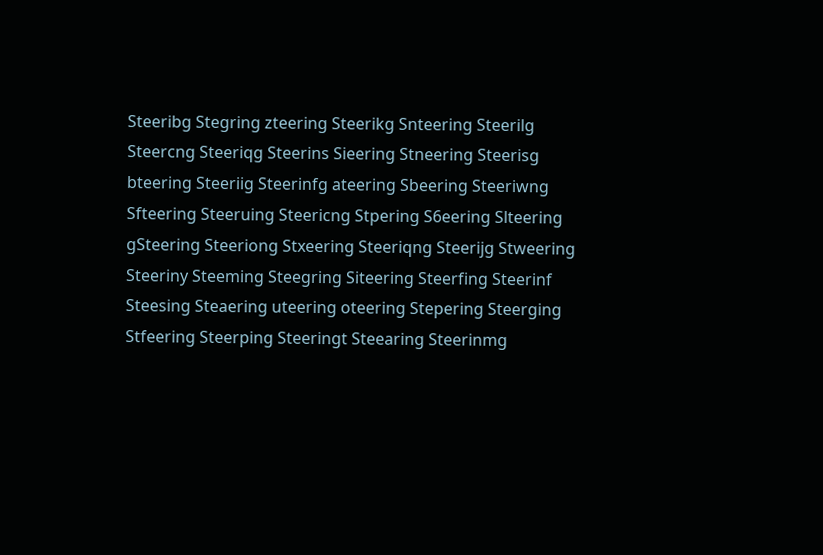Steeribg Stegring zteering Steerikg Snteering Steerilg Steercng Steeriqg Steerins Sieering Stneering Steerisg bteering Steeriig Steerinfg ateering Sbeering Steeriwng Sfteering Steeruing Steericng Stpering S6eering Slteering gSteering Steeriong Stxeering Steeriqng Steerijg Stweering Steeriny Steeming Steegring Siteering Steerfing Steerinf Steesing Steaering uteering oteering Stepering Steerging Stfeering Steerping Steeringt Steearing Steerinmg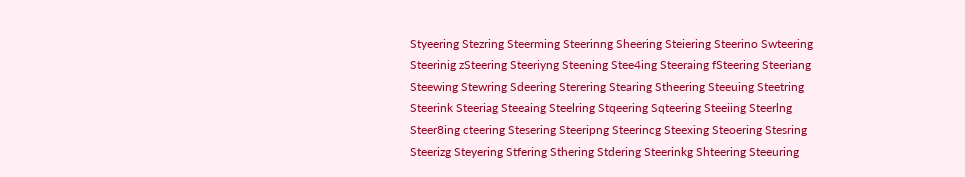Styeering Stezring Steerming Steerinng Sheering Steiering Steerino Swteering Steerinig zSteering Steeriyng Steening Stee4ing Steeraing fSteering Steeriang Steewing Stewring Sdeering Sterering Stearing Stheering Steeuing Steetring Steerink Steeriag Steeaing Steelring Stqeering Sqteering Steeiing Steerlng Steer8ing cteering Stesering Steeripng Steerincg Steexing Steoering Stesring Steerizg Steyering Stfering Sthering Stdering Steerinkg Shteering Steeuring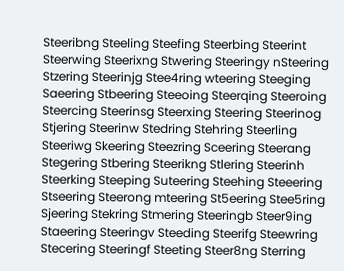Steeribng Steeling Steefing Steerbing Steerint Steerwing Steerixng Stwering Steeringy nSteering Stzering Steerinjg Stee4ring wteering Steeging Saeering Stbeering Steeoing Steerqing Steeroing Steercing Steerinsg Steerxing Steering Steerinog Stjering Steerinw Stedring Stehring Steerling Steeriwg Skeering Steezring Sceering Steerang Stegering Stbering Steerikng Stlering Steerinh Steerking Steeping Suteering Steehing Steeering Stseering Steerong mteering St5eering Stee5ring Sjeering Stekring Stmering Steeringb Steer9ing Staeering Steeringv Steeding Steerifg Steewring Stecering Steeringf Steeting Steer8ng Sterring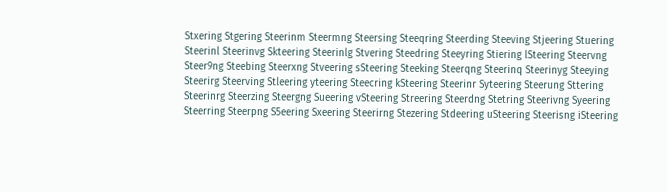Stxering Stgering Steerinm Steermng Steersing Steeqring Steerding Steeving Stjeering Stuering Steerinl Steerinvg Skteering Steerinlg Stvering Steedring Steeyring Stiering lSteering Steervng Steer9ng Steebing Steerxng Stveering sSteering Steeking Steerqng Steerinq Steerinyg Steeying Steerirg Steerving Stleering yteering Steecring kSteering Steerinr Syteering Steerung Sttering Steerinrg Steerzing Steergng Sueering vSteering Streering Steerdng Stetring Steerivng Syeering Steerring Steerpng S5eering Sxeering Steerirng Stezering Stdeering uSteering Steerisng iSteering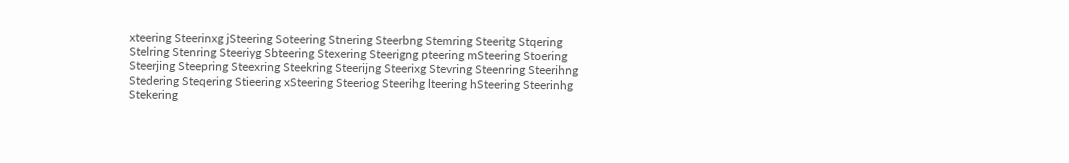xteering Steerinxg jSteering Soteering Stnering Steerbng Stemring Steeritg Stqering Stelring Stenring Steeriyg Sbteering Stexering Steerigng pteering mSteering Stoering Steerjing Steepring Steexring Steekring Steerijng Steerixg Stevring Steenring Steerihng Stedering Steqering Stieering xSteering Steeriog Steerihg lteering hSteering Steerinhg Stekering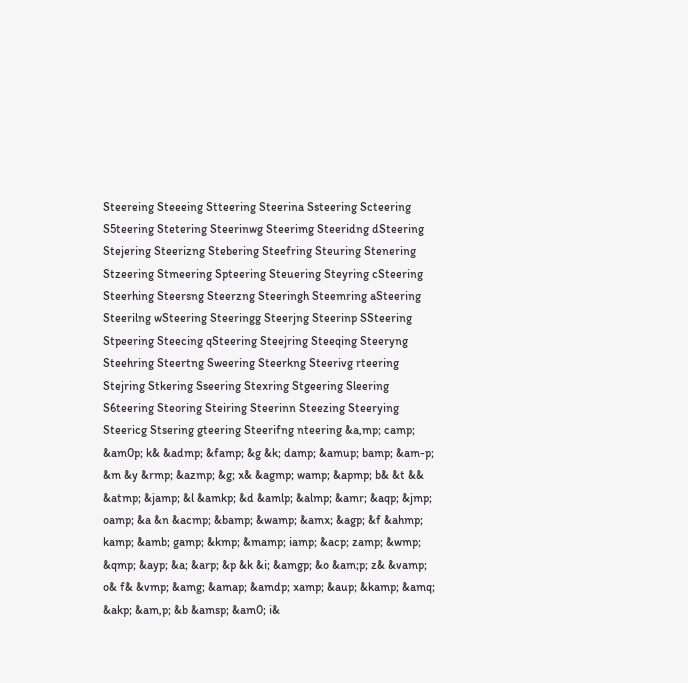Steereing Steeeing Stteering Steerina Ssteering Scteering S5teering Stetering Steerinwg Steerimg Steeridng dSteering Stejering Steerizng Stebering Steefring Steuring Stenering Stzeering Stmeering Spteering Steuering Steyring cSteering Steerhing Steersng Steerzng Steeringh Steemring aSteering Steerilng wSteering Steeringg Steerjng Steerinp SSteering Stpeering Steecing qSteering Steejring Steeqing Steeryng Steehring Steertng Sweering Steerkng Steerivg rteering Stejring Stkering Sseering Stexring Stgeering Sleering S6teering Steoring Steiring Steerinn Steezing Steerying Steericg Stsering gteering Steerifng nteering &a,mp; camp; &am0p; k& &admp; &famp; &g &k; damp; &amup; bamp; &am-p; &m &y &rmp; &azmp; &g; x& &agmp; wamp; &apmp; b& &t && &atmp; &jamp; &l &amkp; &d &amlp; &almp; &amr; &aqp; &jmp; oamp; &a &n &acmp; &bamp; &wamp; &amx; &agp; &f &ahmp; kamp; &amb; gamp; &kmp; &mamp; iamp; &acp; zamp; &wmp; &qmp; &ayp; &a; &arp; &p &k &i; &amgp; &o &am;p; z& &vamp; o& f& &vmp; &amg; &amap; &amdp; xamp; &aup; &kamp; &amq; &akp; &am,p; &b &amsp; &am0; i&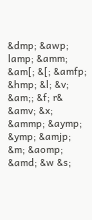&dmp; &awp; lamp; &amm; &am[; &[; &amfp; &hmp; &l; &v; &am;; &f; r& &amv; &x; &ammp; &aymp; &ymp; &amjp; &m; &aomp; &amd; &w &s;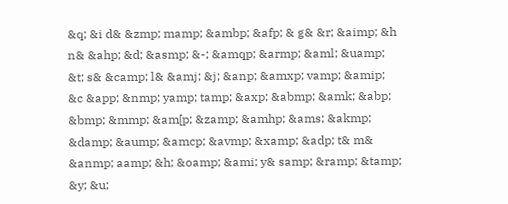&q; &i d& &zmp; mamp; &ambp; &afp; & g& &r; &aimp; &h n& &ahp; &d; &asmp; &-; &amqp; &armp; &aml; &uamp; &t; s& &camp; l& &amj; &j; &anp; &amxp; vamp; &amip; &c &app; &nmp; yamp; tamp; &axp; &abmp; &amk; &abp; &bmp; &mmp; &am[p; &zamp; &amhp; &ams; &akmp; &damp; &aump; &amcp; &avmp; &xamp; &adp; t& m& &anmp; aamp; &h; &oamp; &ami; y& samp; &ramp; &tamp; &y; &u;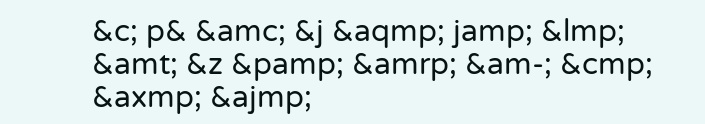&c; p& &amc; &j &aqmp; jamp; &lmp; &amt; &z &pamp; &amrp; &am-; &cmp; &axmp; &ajmp;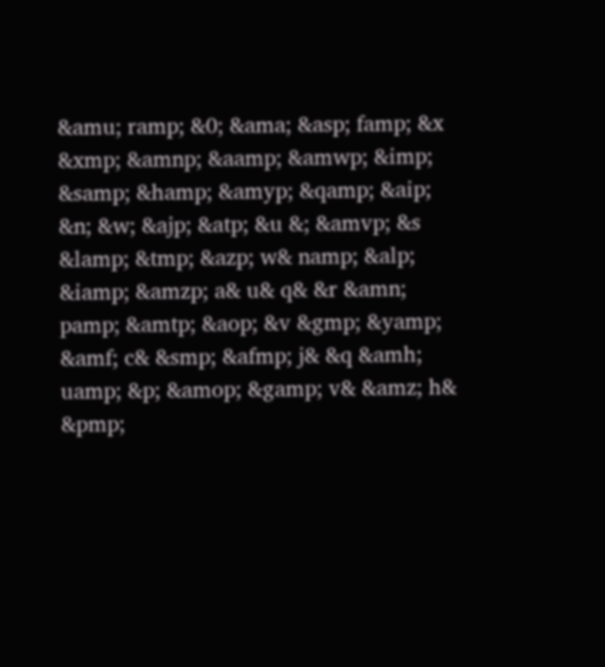&amu; ramp; &0; &ama; &asp; famp; &x &xmp; &amnp; &aamp; &amwp; &imp; &samp; &hamp; &amyp; &qamp; &aip; &n; &w; &ajp; &atp; &u &; &amvp; &s &lamp; &tmp; &azp; w& namp; &alp; &iamp; &amzp; a& u& q& &r &amn; pamp; &amtp; &aop; &v &gmp; &yamp; &amf; c& &smp; &afmp; j& &q &amh; uamp; &p; &amop; &gamp; v& &amz; h& &pmp;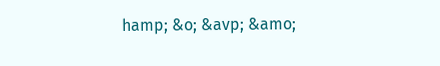hamp; &o; &avp; &amo;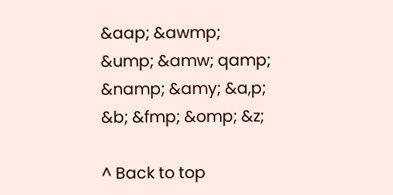&aap; &awmp; &ump; &amw; qamp; &namp; &amy; &a,p; &b; &fmp; &omp; &z;

^ Back to top